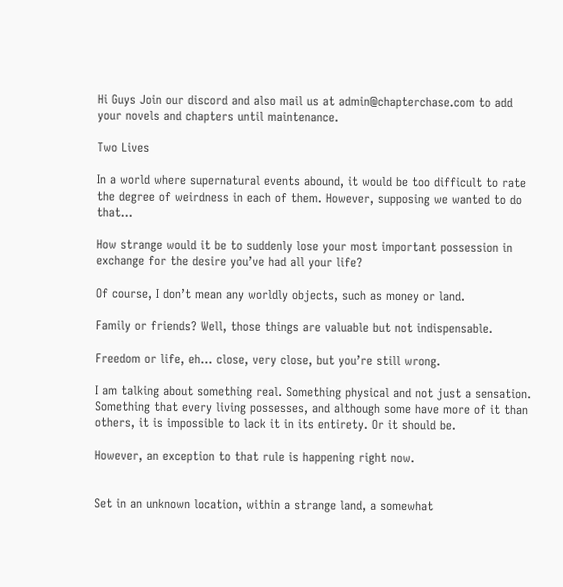Hi Guys Join our discord and also mail us at admin@chapterchase.com to add your novels and chapters until maintenance.

Two Lives

In a world where supernatural events abound, it would be too difficult to rate the degree of weirdness in each of them. However, supposing we wanted to do that…

How strange would it be to suddenly lose your most important possession in exchange for the desire you’ve had all your life?

Of course, I don’t mean any worldly objects, such as money or land.

Family or friends? Well, those things are valuable but not indispensable.

Freedom or life, eh… close, very close, but you’re still wrong.

I am talking about something real. Something physical and not just a sensation. Something that every living possesses, and although some have more of it than others, it is impossible to lack it in its entirety. Or it should be.

However, an exception to that rule is happening right now.


Set in an unknown location, within a strange land, a somewhat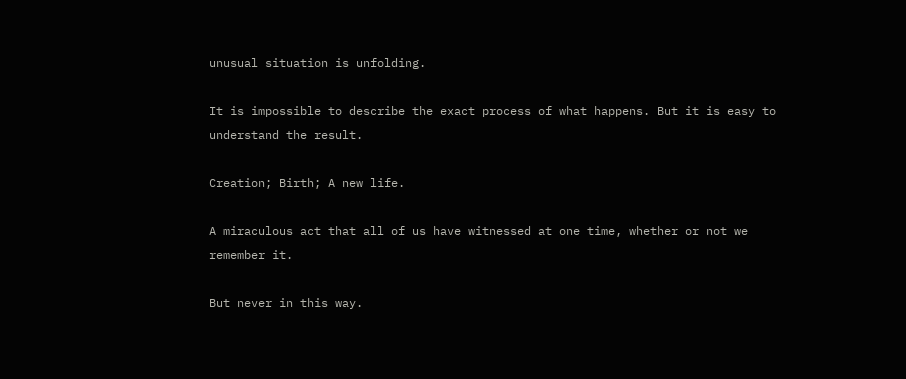unusual situation is unfolding.

It is impossible to describe the exact process of what happens. But it is easy to understand the result.

Creation; Birth; A new life.

A miraculous act that all of us have witnessed at one time, whether or not we remember it.

But never in this way.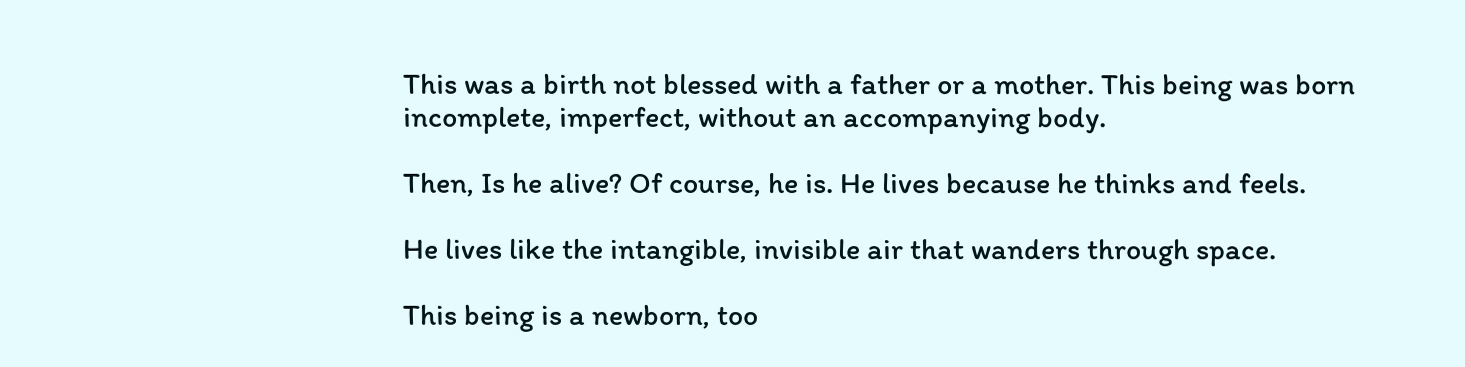This was a birth not blessed with a father or a mother. This being was born incomplete, imperfect, without an accompanying body.

Then, Is he alive? Of course, he is. He lives because he thinks and feels.

He lives like the intangible, invisible air that wanders through space.

This being is a newborn, too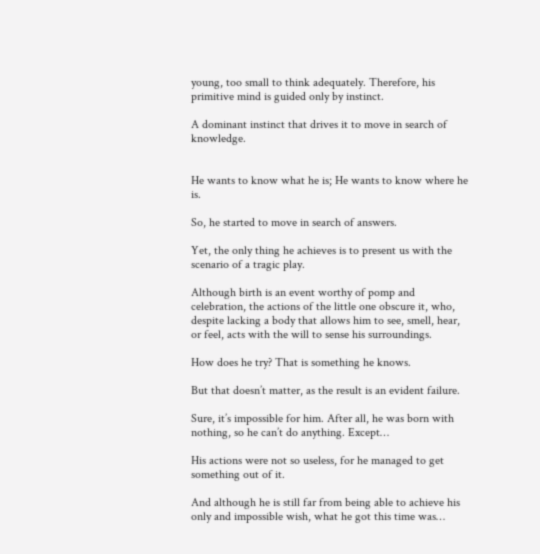young, too small to think adequately. Therefore, his primitive mind is guided only by instinct.

A dominant instinct that drives it to move in search of knowledge.


He wants to know what he is; He wants to know where he is.

So, he started to move in search of answers.

Yet, the only thing he achieves is to present us with the scenario of a tragic play.

Although birth is an event worthy of pomp and celebration, the actions of the little one obscure it, who, despite lacking a body that allows him to see, smell, hear, or feel, acts with the will to sense his surroundings.

How does he try? That is something he knows.

But that doesn’t matter, as the result is an evident failure.

Sure, it’s impossible for him. After all, he was born with nothing, so he can’t do anything. Except…

His actions were not so useless, for he managed to get something out of it.

And although he is still far from being able to achieve his only and impossible wish, what he got this time was…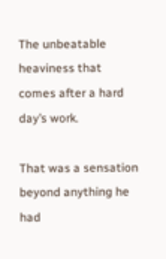The unbeatable heaviness that comes after a hard day’s work.

That was a sensation beyond anything he had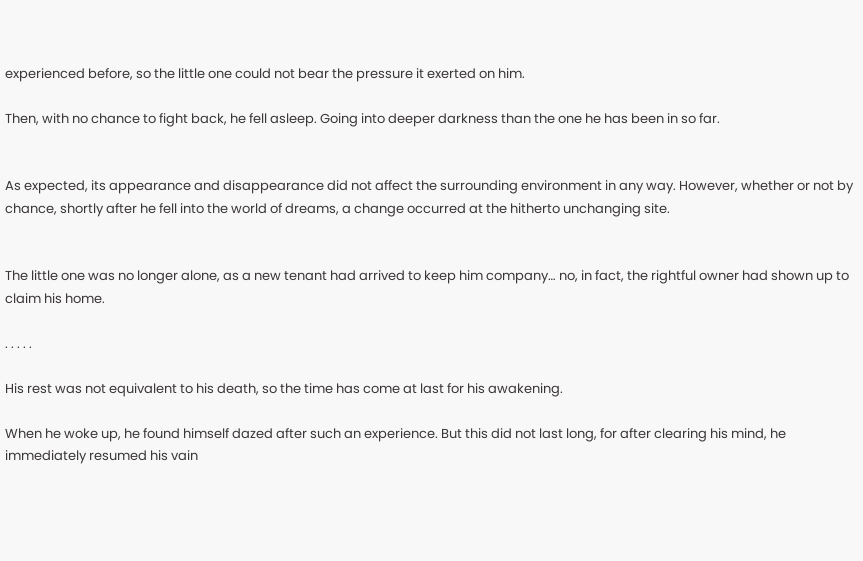experienced before, so the little one could not bear the pressure it exerted on him.

Then, with no chance to fight back, he fell asleep. Going into deeper darkness than the one he has been in so far.


As expected, its appearance and disappearance did not affect the surrounding environment in any way. However, whether or not by chance, shortly after he fell into the world of dreams, a change occurred at the hitherto unchanging site.


The little one was no longer alone, as a new tenant had arrived to keep him company… no, in fact, the rightful owner had shown up to claim his home.

. . . . .

His rest was not equivalent to his death, so the time has come at last for his awakening.

When he woke up, he found himself dazed after such an experience. But this did not last long, for after clearing his mind, he immediately resumed his vain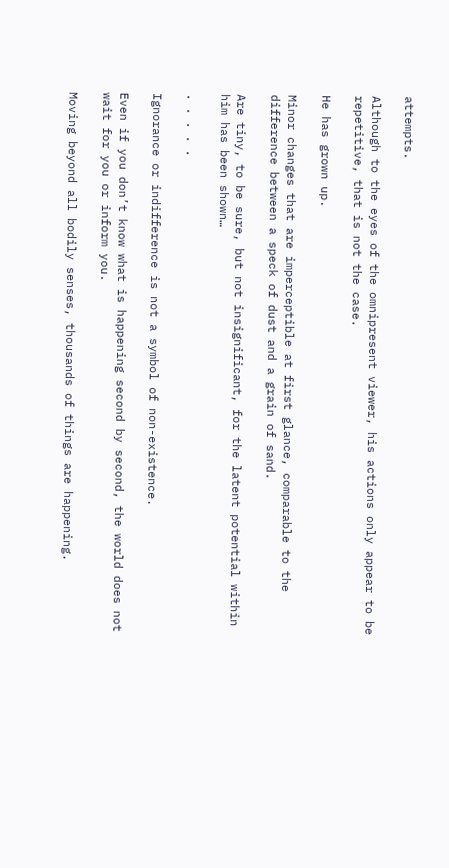attempts.

Although to the eyes of the omnipresent viewer, his actions only appear to be repetitive, that is not the case.

He has grown up.

Minor changes that are imperceptible at first glance, comparable to the difference between a speck of dust and a grain of sand.

Are tiny, to be sure, but not insignificant, for the latent potential within him has been shown…

. . . . .

Ignorance or indifference is not a symbol of non-existence.

Even if you don’t know what is happening second by second, the world does not wait for you or inform you.

Moving beyond all bodily senses, thousands of things are happening.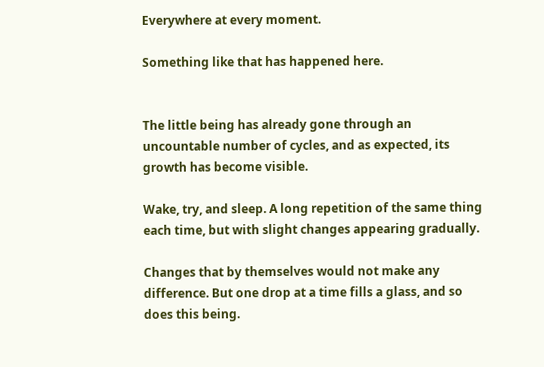Everywhere at every moment.

Something like that has happened here.


The little being has already gone through an uncountable number of cycles, and as expected, its growth has become visible.

Wake, try, and sleep. A long repetition of the same thing each time, but with slight changes appearing gradually.

Changes that by themselves would not make any difference. But one drop at a time fills a glass, and so does this being.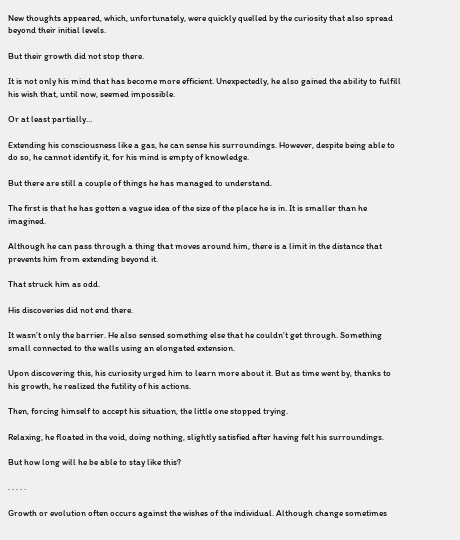New thoughts appeared, which, unfortunately, were quickly quelled by the curiosity that also spread beyond their initial levels.

But their growth did not stop there.

It is not only his mind that has become more efficient. Unexpectedly, he also gained the ability to fulfill his wish that, until now, seemed impossible.

Or at least partially…

Extending his consciousness like a gas, he can sense his surroundings. However, despite being able to do so, he cannot identify it, for his mind is empty of knowledge.

But there are still a couple of things he has managed to understand.

The first is that he has gotten a vague idea of the size of the place he is in. It is smaller than he imagined.

Although he can pass through a thing that moves around him, there is a limit in the distance that prevents him from extending beyond it.

That struck him as odd.

His discoveries did not end there.

It wasn’t only the barrier. He also sensed something else that he couldn’t get through. Something small connected to the walls using an elongated extension.

Upon discovering this, his curiosity urged him to learn more about it. But as time went by, thanks to his growth, he realized the futility of his actions.

Then, forcing himself to accept his situation, the little one stopped trying.

Relaxing, he floated in the void, doing nothing, slightly satisfied after having felt his surroundings.

But how long will he be able to stay like this?

. . . . .

Growth or evolution often occurs against the wishes of the individual. Although change sometimes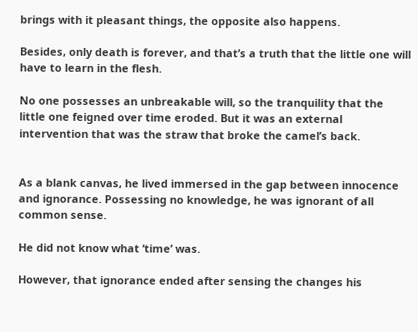brings with it pleasant things, the opposite also happens.

Besides, only death is forever, and that’s a truth that the little one will have to learn in the flesh.

No one possesses an unbreakable will, so the tranquility that the little one feigned over time eroded. But it was an external intervention that was the straw that broke the camel’s back.


As a blank canvas, he lived immersed in the gap between innocence and ignorance. Possessing no knowledge, he was ignorant of all common sense.

He did not know what ‘time’ was.

However, that ignorance ended after sensing the changes his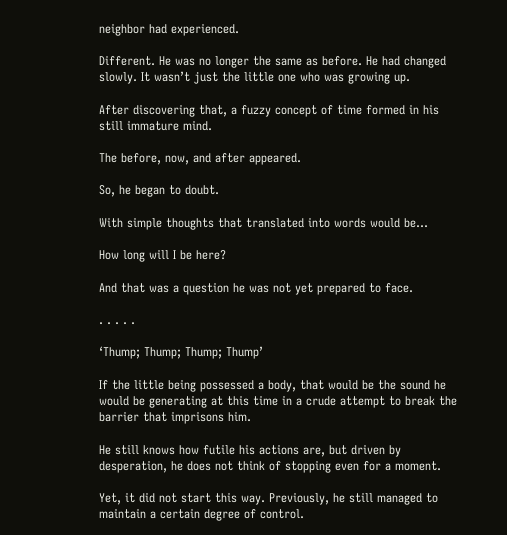neighbor had experienced.

Different. He was no longer the same as before. He had changed slowly. It wasn’t just the little one who was growing up.

After discovering that, a fuzzy concept of time formed in his still immature mind.

The before, now, and after appeared.

So, he began to doubt.

With simple thoughts that translated into words would be…

How long will I be here?

And that was a question he was not yet prepared to face.

. . . . .

‘Thump; Thump; Thump; Thump’

If the little being possessed a body, that would be the sound he would be generating at this time in a crude attempt to break the barrier that imprisons him.

He still knows how futile his actions are, but driven by desperation, he does not think of stopping even for a moment.

Yet, it did not start this way. Previously, he still managed to maintain a certain degree of control.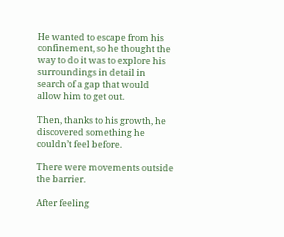He wanted to escape from his confinement, so he thought the way to do it was to explore his surroundings in detail in search of a gap that would allow him to get out.

Then, thanks to his growth, he discovered something he couldn’t feel before.

There were movements outside the barrier.

After feeling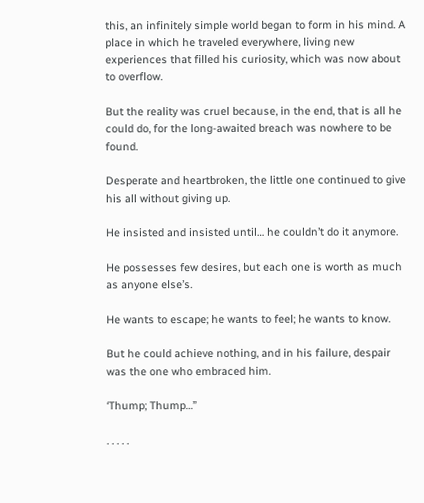this, an infinitely simple world began to form in his mind. A place in which he traveled everywhere, living new experiences that filled his curiosity, which was now about to overflow.

But the reality was cruel because, in the end, that is all he could do, for the long-awaited breach was nowhere to be found.

Desperate and heartbroken, the little one continued to give his all without giving up.

He insisted and insisted until… he couldn’t do it anymore.

He possesses few desires, but each one is worth as much as anyone else’s.

He wants to escape; he wants to feel; he wants to know.

But he could achieve nothing, and in his failure, despair was the one who embraced him.

‘Thump; Thump…”

. . . . .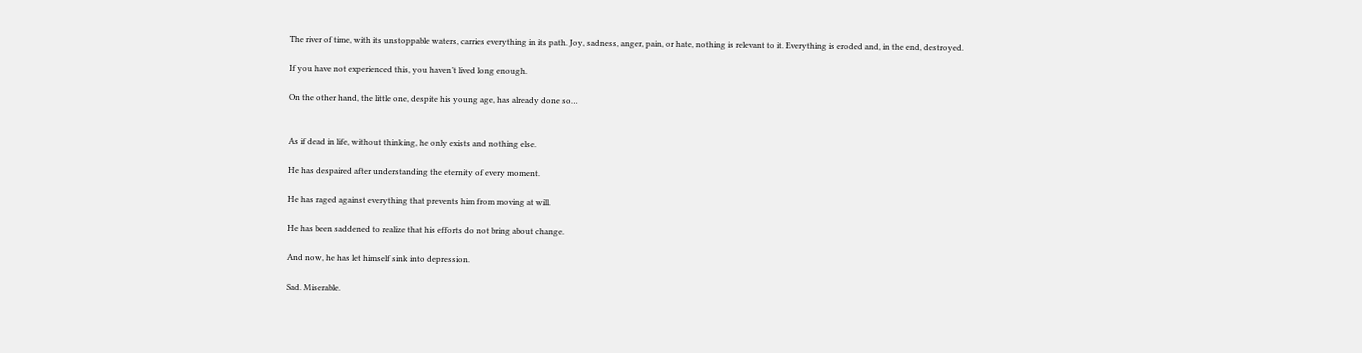The river of time, with its unstoppable waters, carries everything in its path. Joy, sadness, anger, pain, or hate, nothing is relevant to it. Everything is eroded and, in the end, destroyed.

If you have not experienced this, you haven’t lived long enough.

On the other hand, the little one, despite his young age, has already done so…


As if dead in life, without thinking, he only exists and nothing else.

He has despaired after understanding the eternity of every moment.

He has raged against everything that prevents him from moving at will.

He has been saddened to realize that his efforts do not bring about change.

And now, he has let himself sink into depression.

Sad. Miserable.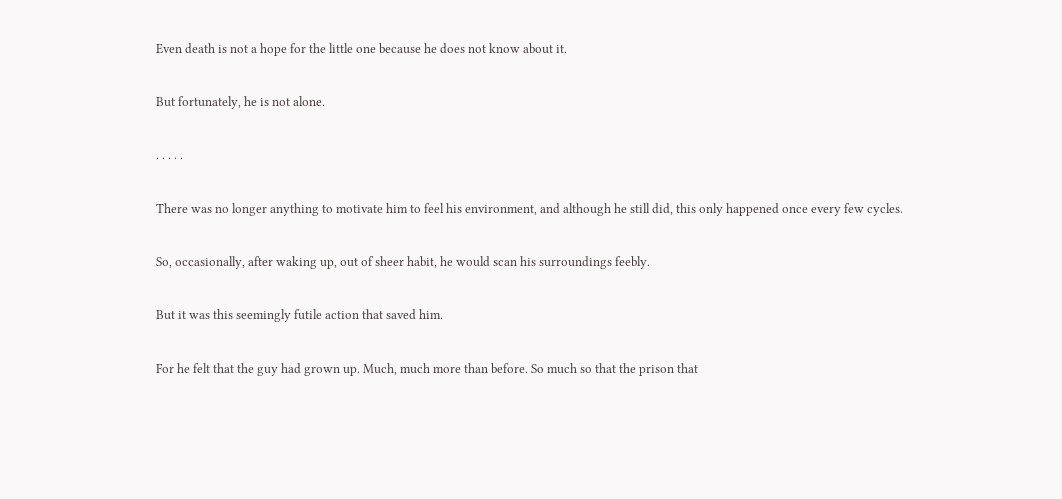Even death is not a hope for the little one because he does not know about it.

But fortunately, he is not alone.

. . . . .

There was no longer anything to motivate him to feel his environment, and although he still did, this only happened once every few cycles.

So, occasionally, after waking up, out of sheer habit, he would scan his surroundings feebly.

But it was this seemingly futile action that saved him.

For he felt that the guy had grown up. Much, much more than before. So much so that the prison that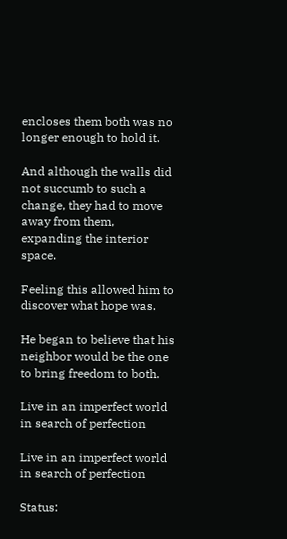encloses them both was no longer enough to hold it.

And although the walls did not succumb to such a change, they had to move away from them, expanding the interior space.

Feeling this allowed him to discover what hope was.

He began to believe that his neighbor would be the one to bring freedom to both.

Live in an imperfect world in search of perfection

Live in an imperfect world in search of perfection

Status: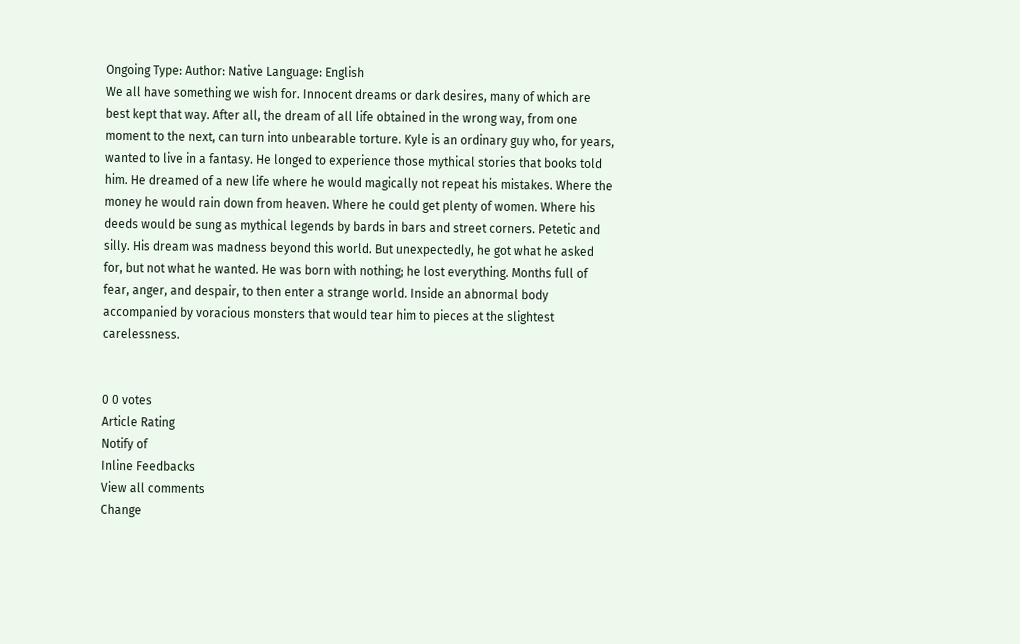Ongoing Type: Author: Native Language: English
We all have something we wish for. Innocent dreams or dark desires, many of which are best kept that way. After all, the dream of all life obtained in the wrong way, from one moment to the next, can turn into unbearable torture. Kyle is an ordinary guy who, for years, wanted to live in a fantasy. He longed to experience those mythical stories that books told him. He dreamed of a new life where he would magically not repeat his mistakes. Where the money he would rain down from heaven. Where he could get plenty of women. Where his deeds would be sung as mythical legends by bards in bars and street corners. Petetic and silly. His dream was madness beyond this world. But unexpectedly, he got what he asked for, but not what he wanted. He was born with nothing; he lost everything. Months full of fear, anger, and despair, to then enter a strange world. Inside an abnormal body accompanied by voracious monsters that would tear him to pieces at the slightest carelessness.


0 0 votes
Article Rating
Notify of
Inline Feedbacks
View all comments
Change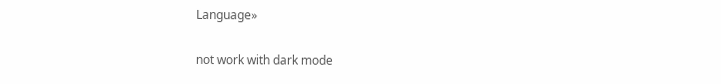Language»


not work with dark mode